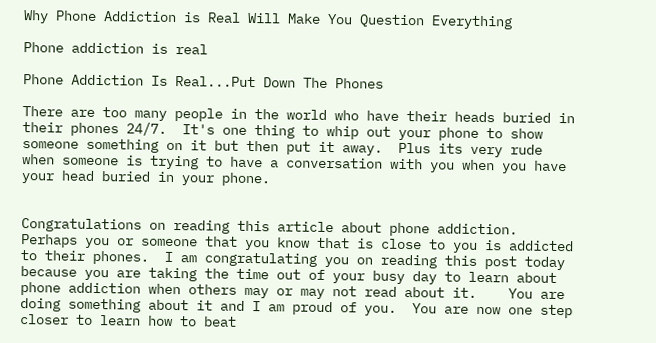Why Phone Addiction is Real Will Make You Question Everything

Phone addiction is real

Phone Addiction Is Real...Put Down The Phones

There are too many people in the world who have their heads buried in their phones 24/7.  It's one thing to whip out your phone to show someone something on it but then put it away.  Plus its very rude when someone is trying to have a conversation with you when you have your head buried in your phone.


Congratulations on reading this article about phone addiction.  Perhaps you or someone that you know that is close to you is addicted to their phones.  I am congratulating you on reading this post today because you are taking the time out of your busy day to learn about phone addiction when others may or may not read about it.    You are doing something about it and I am proud of you.  You are now one step closer to learn how to beat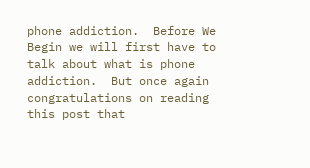phone addiction.  Before We Begin we will first have to talk about what is phone addiction.  But once again congratulations on reading this post that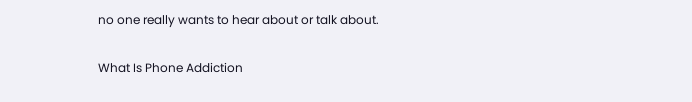no one really wants to hear about or talk about.

What Is Phone Addiction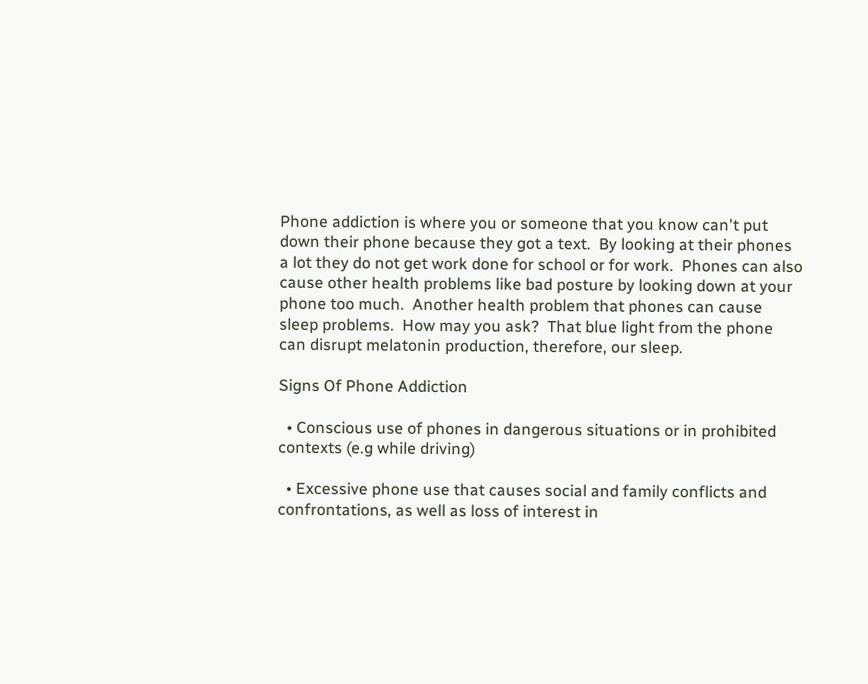Phone addiction is where you or someone that you know can't put down their phone because they got a text.  By looking at their phones a lot they do not get work done for school or for work.  Phones can also cause other health problems like bad posture by looking down at your phone too much.  Another health problem that phones can cause sleep problems.  How may you ask?  That blue light from the phone can disrupt melatonin production, therefore, our sleep.

Signs Of Phone Addiction

  • Conscious use of phones in dangerous situations or in prohibited contexts (e.g while driving)

  • Excessive phone use that causes social and family conflicts and confrontations, as well as loss of interest in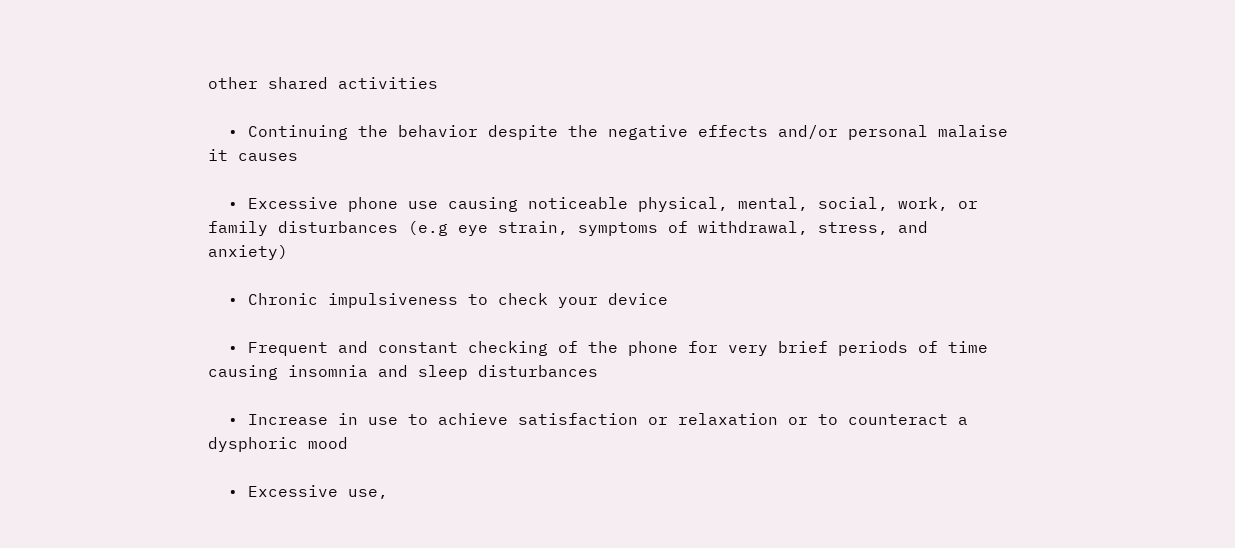other shared activities

  • Continuing the behavior despite the negative effects and/or personal malaise it causes

  • Excessive phone use causing noticeable physical, mental, social, work, or family disturbances (e.g eye strain, symptoms of withdrawal, stress, and anxiety)

  • Chronic impulsiveness to check your device

  • Frequent and constant checking of the phone for very brief periods of time causing insomnia and sleep disturbances

  • Increase in use to achieve satisfaction or relaxation or to counteract a dysphoric mood

  • Excessive use,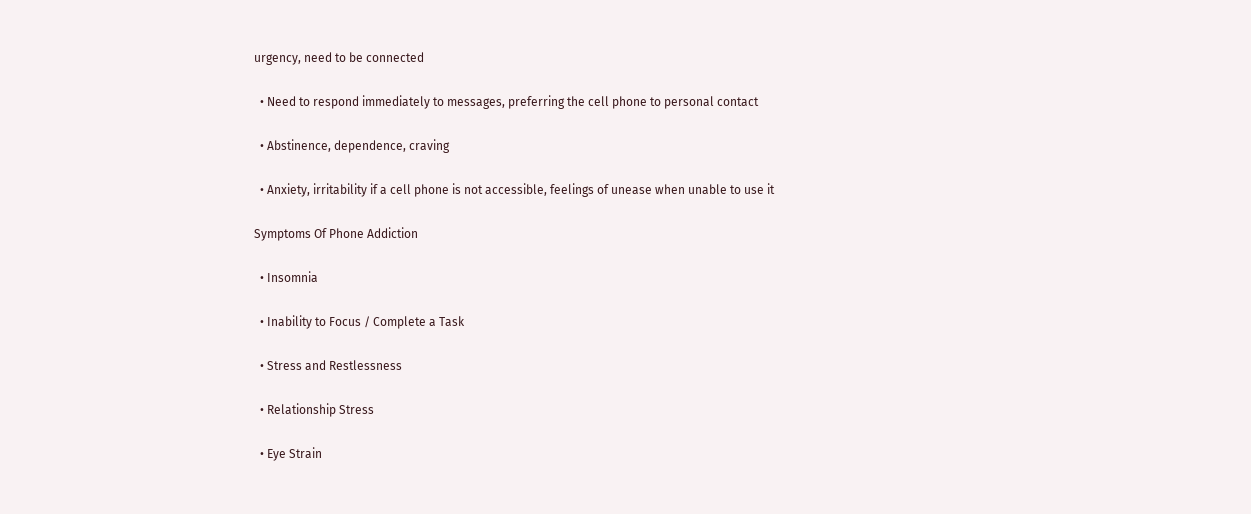urgency, need to be connected

  • Need to respond immediately to messages, preferring the cell phone to personal contact

  • Abstinence, dependence, craving

  • Anxiety, irritability if a cell phone is not accessible, feelings of unease when unable to use it

Symptoms Of Phone Addiction

  • Insomnia

  • Inability to Focus / Complete a Task

  • Stress and Restlessness

  • Relationship Stress

  • Eye Strain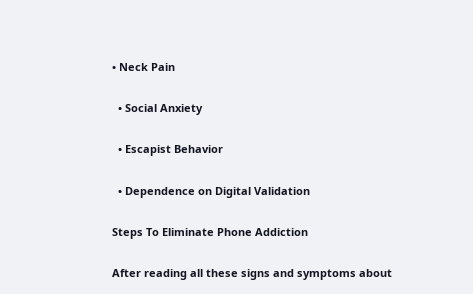• Neck Pain

  • Social Anxiety

  • Escapist Behavior

  • Dependence on Digital Validation

Steps To Eliminate Phone Addiction

After reading all these signs and symptoms about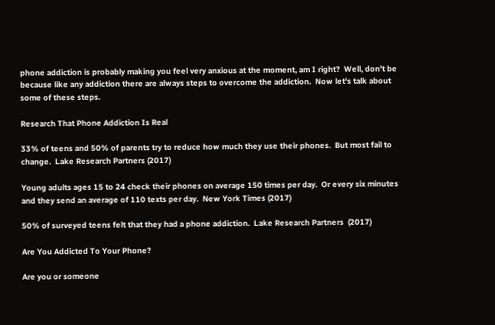phone addiction is probably making you feel very anxious at the moment, am I right?  Well, don't be because like any addiction there are always steps to overcome the addiction.  Now let's talk about some of these steps.

Research That Phone Addiction Is Real

33% of teens and 50% of parents try to reduce how much they use their phones.  But most fail to change.  Lake Research Partners (2017)

Young adults ages 15 to 24 check their phones on average 150 times per day.  Or every six minutes and they send an average of 110 texts per day.  New York Times (2017)

50% of surveyed teens felt that they had a phone addiction.  Lake Research Partners  (2017)

Are You Addicted To Your Phone?

Are you or someone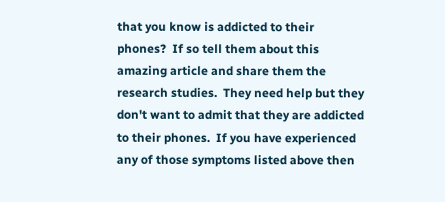that you know is addicted to their phones?  If so tell them about this amazing article and share them the research studies.  They need help but they don't want to admit that they are addicted to their phones.  If you have experienced any of those symptoms listed above then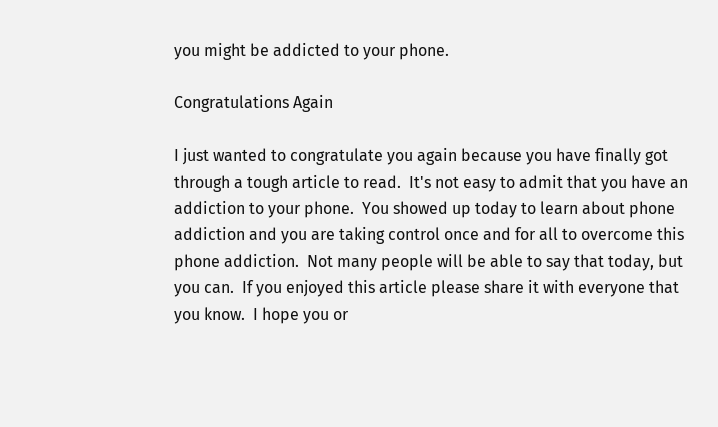you might be addicted to your phone.

Congratulations Again

I just wanted to congratulate you again because you have finally got through a tough article to read.  It's not easy to admit that you have an addiction to your phone.  You showed up today to learn about phone addiction and you are taking control once and for all to overcome this phone addiction.  Not many people will be able to say that today, but you can.  If you enjoyed this article please share it with everyone that you know.  I hope you or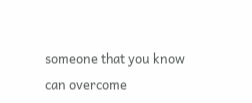someone that you know can overcome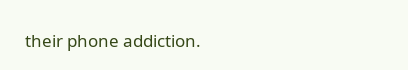their phone addiction.